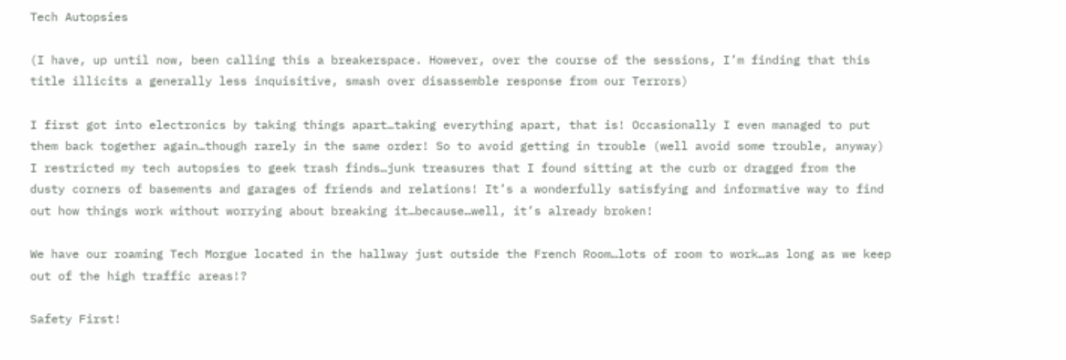Tech Autopsies

(I have, up until now, been calling this a breakerspace. However, over the course of the sessions, I’m finding that this title illicits a generally less inquisitive, smash over disassemble response from our Terrors)

I first got into electronics by taking things apart…taking everything apart, that is! Occasionally I even managed to put them back together again…though rarely in the same order! So to avoid getting in trouble (well avoid some trouble, anyway) I restricted my tech autopsies to geek trash finds…junk treasures that I found sitting at the curb or dragged from the dusty corners of basements and garages of friends and relations! It’s a wonderfully satisfying and informative way to find out how things work without worrying about breaking it…because…well, it’s already broken!

We have our roaming Tech Morgue located in the hallway just outside the French Room…lots of room to work…as long as we keep out of the high traffic areas!?

Safety First!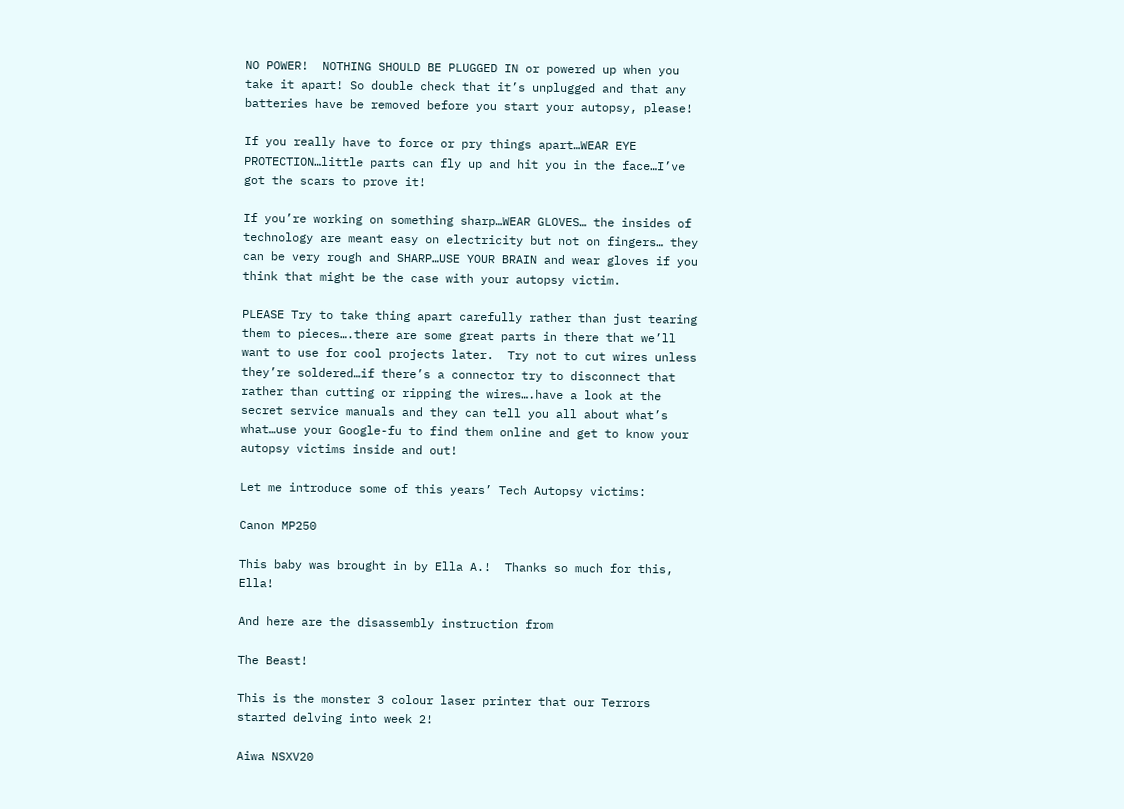NO POWER!  NOTHING SHOULD BE PLUGGED IN or powered up when you take it apart! So double check that it’s unplugged and that any batteries have be removed before you start your autopsy, please!

If you really have to force or pry things apart…WEAR EYE PROTECTION…little parts can fly up and hit you in the face…I’ve got the scars to prove it!

If you’re working on something sharp…WEAR GLOVES… the insides of technology are meant easy on electricity but not on fingers… they can be very rough and SHARP…USE YOUR BRAIN and wear gloves if you think that might be the case with your autopsy victim.

PLEASE Try to take thing apart carefully rather than just tearing them to pieces….there are some great parts in there that we’ll want to use for cool projects later.  Try not to cut wires unless they’re soldered…if there’s a connector try to disconnect that rather than cutting or ripping the wires….have a look at the secret service manuals and they can tell you all about what’s what…use your Google-fu to find them online and get to know your autopsy victims inside and out!

Let me introduce some of this years’ Tech Autopsy victims:

Canon MP250

This baby was brought in by Ella A.!  Thanks so much for this, Ella!

And here are the disassembly instruction from

The Beast!

This is the monster 3 colour laser printer that our Terrors started delving into week 2!

Aiwa NSXV20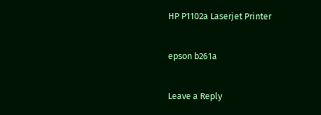HP P1102a Laserjet Printer

epson b261a

Leave a Reply